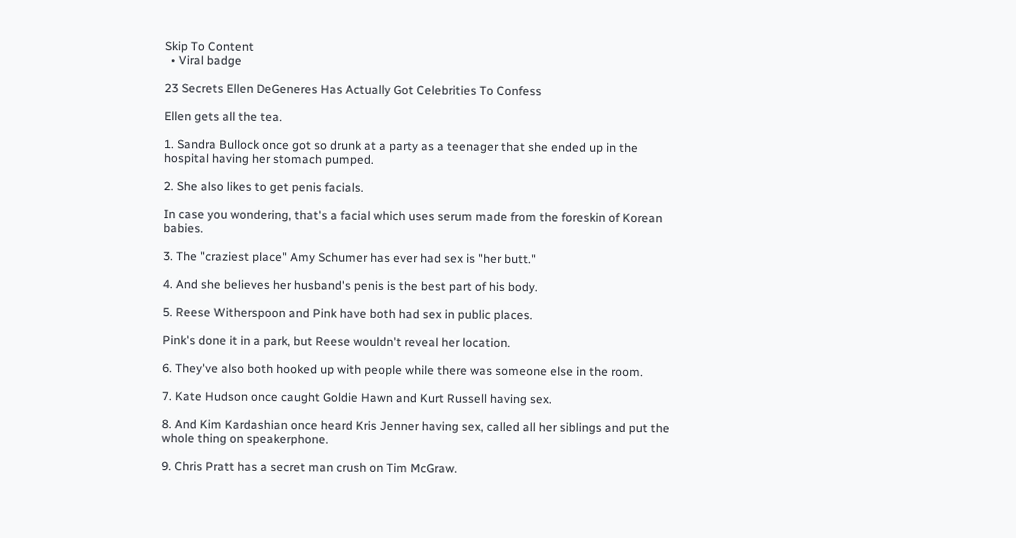Skip To Content
  • Viral badge

23 Secrets Ellen DeGeneres Has Actually Got Celebrities To Confess

Ellen gets all the tea.

1. Sandra Bullock once got so drunk at a party as a teenager that she ended up in the hospital having her stomach pumped.

2. She also likes to get penis facials.

In case you wondering, that's a facial which uses serum made from the foreskin of Korean babies.

3. The "craziest place" Amy Schumer has ever had sex is "her butt."

4. And she believes her husband's penis is the best part of his body.

5. Reese Witherspoon and Pink have both had sex in public places.

Pink's done it in a park, but Reese wouldn't reveal her location.

6. They've also both hooked up with people while there was someone else in the room.

7. Kate Hudson once caught Goldie Hawn and Kurt Russell having sex.

8. And Kim Kardashian once heard Kris Jenner having sex, called all her siblings and put the whole thing on speakerphone.

9. Chris Pratt has a secret man crush on Tim McGraw.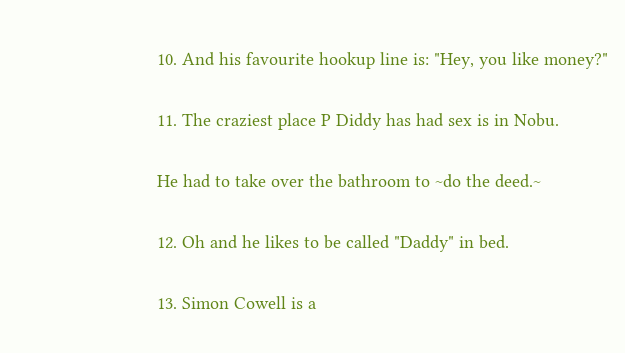10. And his favourite hookup line is: "Hey, you like money?"

11. The craziest place P Diddy has had sex is in Nobu.

He had to take over the bathroom to ~do the deed.~

12. Oh and he likes to be called "Daddy" in bed.

13. Simon Cowell is a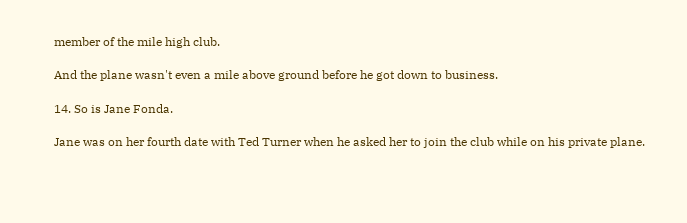member of the mile high club.

And the plane wasn't even a mile above ground before he got down to business.

14. So is Jane Fonda.

Jane was on her fourth date with Ted Turner when he asked her to join the club while on his private plane.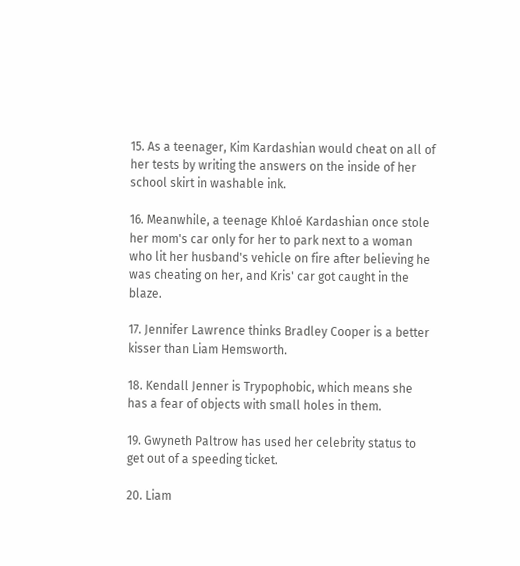15. As a teenager, Kim Kardashian would cheat on all of her tests by writing the answers on the inside of her school skirt in washable ink.

16. Meanwhile, a teenage Khloé Kardashian once stole her mom's car only for her to park next to a woman who lit her husband's vehicle on fire after believing he was cheating on her, and Kris' car got caught in the blaze.

17. Jennifer Lawrence thinks Bradley Cooper is a better kisser than Liam Hemsworth.

18. Kendall Jenner is Trypophobic, which means she has a fear of objects with small holes in them.

19. Gwyneth Paltrow has used her celebrity status to get out of a speeding ticket.

20. Liam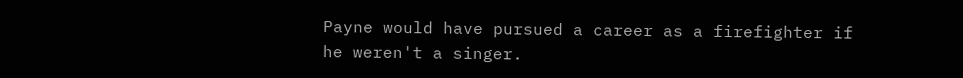Payne would have pursued a career as a firefighter if he weren't a singer.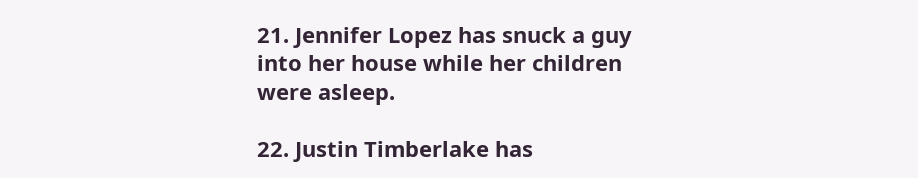21. Jennifer Lopez has snuck a guy into her house while her children were asleep.

22. Justin Timberlake has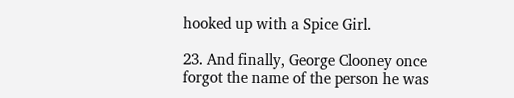hooked up with a Spice Girl.

23. And finally, George Clooney once forgot the name of the person he was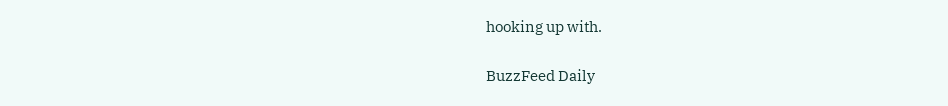hooking up with.

BuzzFeed Daily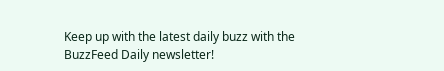Keep up with the latest daily buzz with the BuzzFeed Daily newsletter!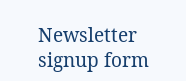Newsletter signup form